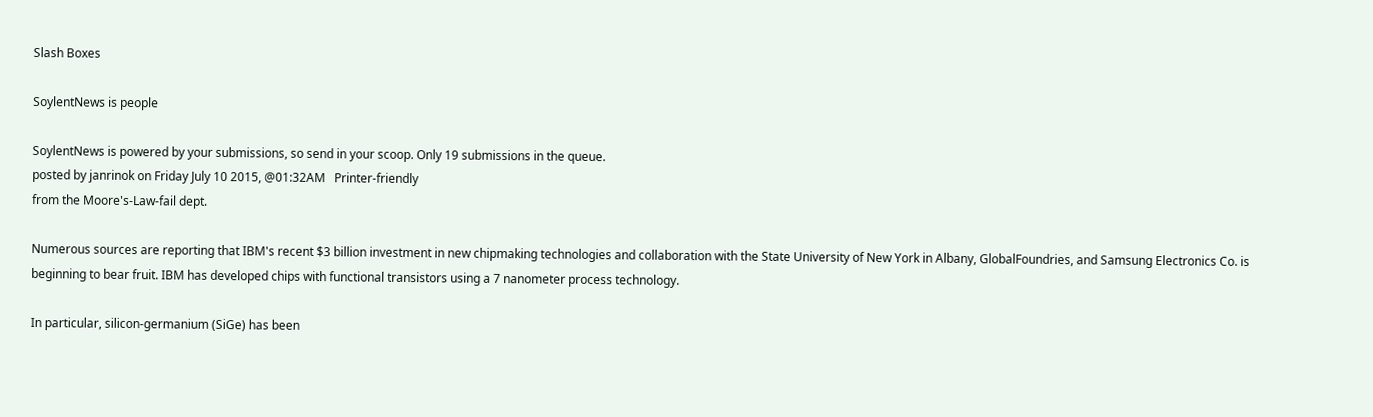Slash Boxes

SoylentNews is people

SoylentNews is powered by your submissions, so send in your scoop. Only 19 submissions in the queue.
posted by janrinok on Friday July 10 2015, @01:32AM   Printer-friendly
from the Moore's-Law-fail dept.

Numerous sources are reporting that IBM's recent $3 billion investment in new chipmaking technologies and collaboration with the State University of New York in Albany, GlobalFoundries, and Samsung Electronics Co. is beginning to bear fruit. IBM has developed chips with functional transistors using a 7 nanometer process technology.

In particular, silicon-germanium (SiGe) has been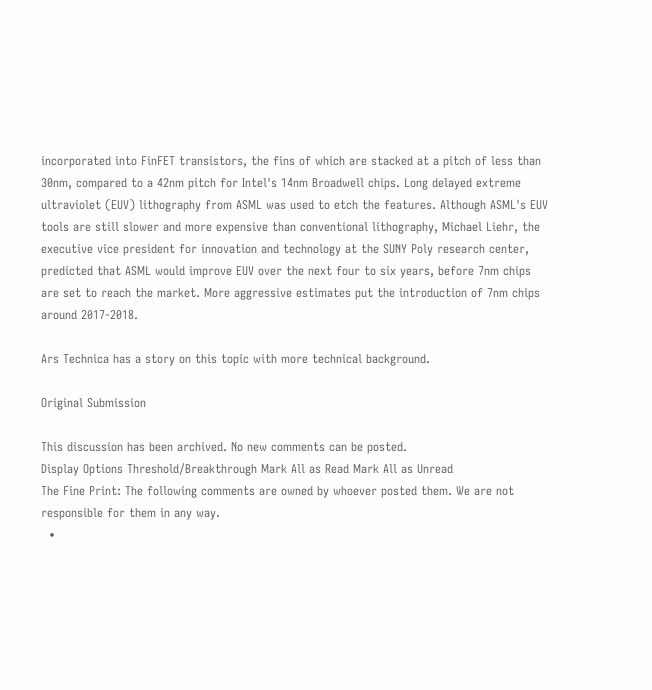incorporated into FinFET transistors, the fins of which are stacked at a pitch of less than 30nm, compared to a 42nm pitch for Intel's 14nm Broadwell chips. Long delayed extreme ultraviolet (EUV) lithography from ASML was used to etch the features. Although ASML's EUV tools are still slower and more expensive than conventional lithography, Michael Liehr, the executive vice president for innovation and technology at the SUNY Poly research center, predicted that ASML would improve EUV over the next four to six years, before 7nm chips are set to reach the market. More aggressive estimates put the introduction of 7nm chips around 2017-2018.

Ars Technica has a story on this topic with more technical background.

Original Submission

This discussion has been archived. No new comments can be posted.
Display Options Threshold/Breakthrough Mark All as Read Mark All as Unread
The Fine Print: The following comments are owned by whoever posted them. We are not responsible for them in any way.
  •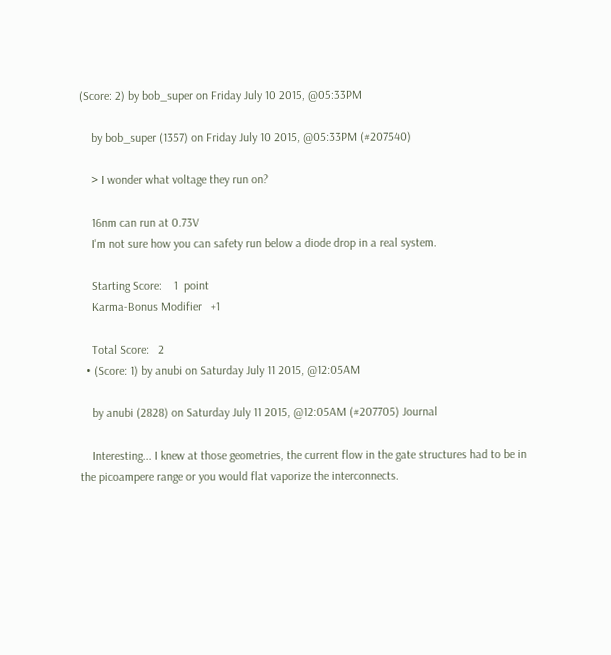(Score: 2) by bob_super on Friday July 10 2015, @05:33PM

    by bob_super (1357) on Friday July 10 2015, @05:33PM (#207540)

    > I wonder what voltage they run on?

    16nm can run at 0.73V
    I'm not sure how you can safety run below a diode drop in a real system.

    Starting Score:    1  point
    Karma-Bonus Modifier   +1

    Total Score:   2
  • (Score: 1) by anubi on Saturday July 11 2015, @12:05AM

    by anubi (2828) on Saturday July 11 2015, @12:05AM (#207705) Journal

    Interesting... I knew at those geometries, the current flow in the gate structures had to be in the picoampere range or you would flat vaporize the interconnects.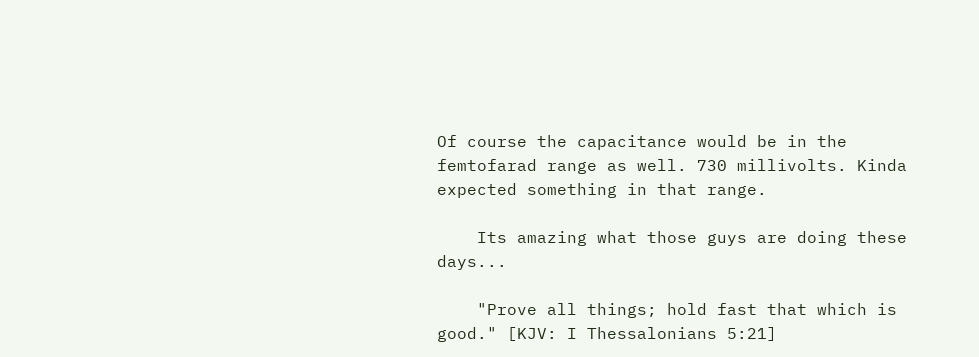Of course the capacitance would be in the femtofarad range as well. 730 millivolts. Kinda expected something in that range.

    Its amazing what those guys are doing these days...

    "Prove all things; hold fast that which is good." [KJV: I Thessalonians 5:21]